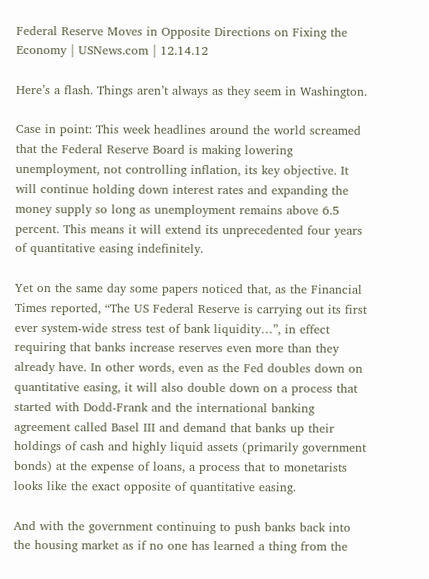Federal Reserve Moves in Opposite Directions on Fixing the Economy | USNews.com | 12.14.12

Here’s a flash. Things aren’t always as they seem in Washington.

Case in point: This week headlines around the world screamed that the Federal Reserve Board is making lowering unemployment, not controlling inflation, its key objective. It will continue holding down interest rates and expanding the money supply so long as unemployment remains above 6.5 percent. This means it will extend its unprecedented four years of quantitative easing indefinitely.

Yet on the same day some papers noticed that, as the Financial Times reported, “The US Federal Reserve is carrying out its first ever system-wide stress test of bank liquidity…”, in effect requiring that banks increase reserves even more than they already have. In other words, even as the Fed doubles down on quantitative easing, it will also double down on a process that started with Dodd-Frank and the international banking agreement called Basel III and demand that banks up their holdings of cash and highly liquid assets (primarily government bonds) at the expense of loans, a process that to monetarists looks like the exact opposite of quantitative easing.

And with the government continuing to push banks back into the housing market as if no one has learned a thing from the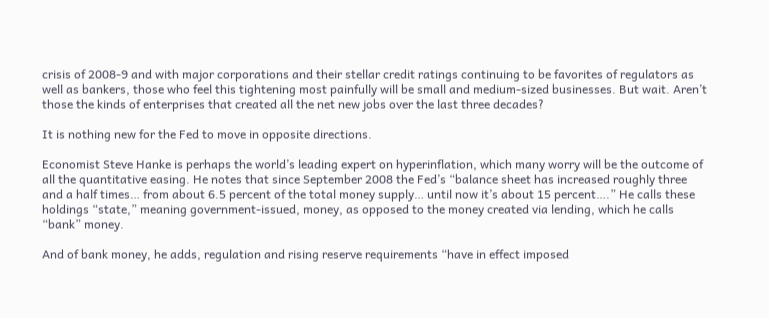crisis of 2008-9 and with major corporations and their stellar credit ratings continuing to be favorites of regulators as well as bankers, those who feel this tightening most painfully will be small and medium-sized businesses. But wait. Aren’t those the kinds of enterprises that created all the net new jobs over the last three decades?

It is nothing new for the Fed to move in opposite directions.

Economist Steve Hanke is perhaps the world’s leading expert on hyperinflation, which many worry will be the outcome of all the quantitative easing. He notes that since September 2008 the Fed’s “balance sheet has increased roughly three and a half times… from about 6.5 percent of the total money supply… until now it’s about 15 percent….” He calls these holdings “state,” meaning government-issued, money, as opposed to the money created via lending, which he calls “bank” money.

And of bank money, he adds, regulation and rising reserve requirements “have in effect imposed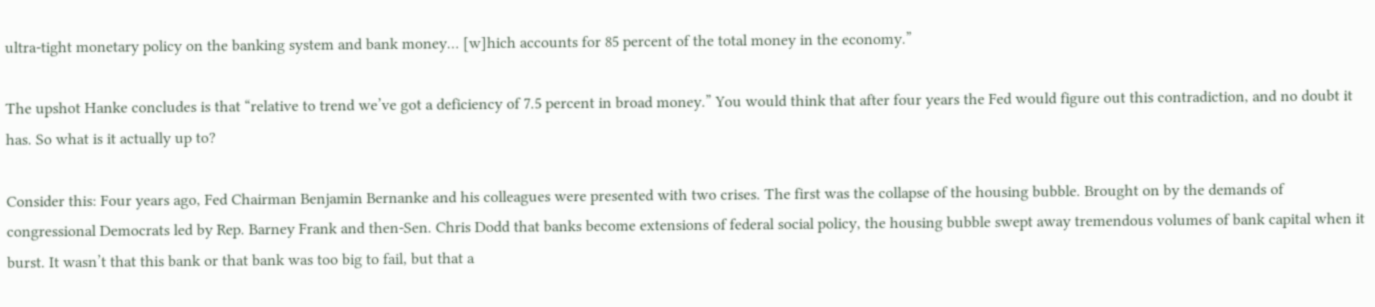ultra-tight monetary policy on the banking system and bank money… [w]hich accounts for 85 percent of the total money in the economy.”

The upshot Hanke concludes is that “relative to trend we’ve got a deficiency of 7.5 percent in broad money.” You would think that after four years the Fed would figure out this contradiction, and no doubt it has. So what is it actually up to?

Consider this: Four years ago, Fed Chairman Benjamin Bernanke and his colleagues were presented with two crises. The first was the collapse of the housing bubble. Brought on by the demands of congressional Democrats led by Rep. Barney Frank and then-Sen. Chris Dodd that banks become extensions of federal social policy, the housing bubble swept away tremendous volumes of bank capital when it burst. It wasn’t that this bank or that bank was too big to fail, but that a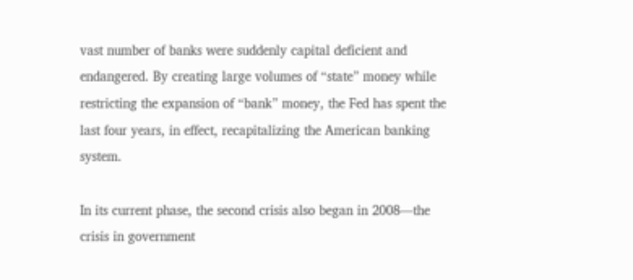vast number of banks were suddenly capital deficient and endangered. By creating large volumes of “state” money while restricting the expansion of “bank” money, the Fed has spent the last four years, in effect, recapitalizing the American banking system.

In its current phase, the second crisis also began in 2008—the crisis in government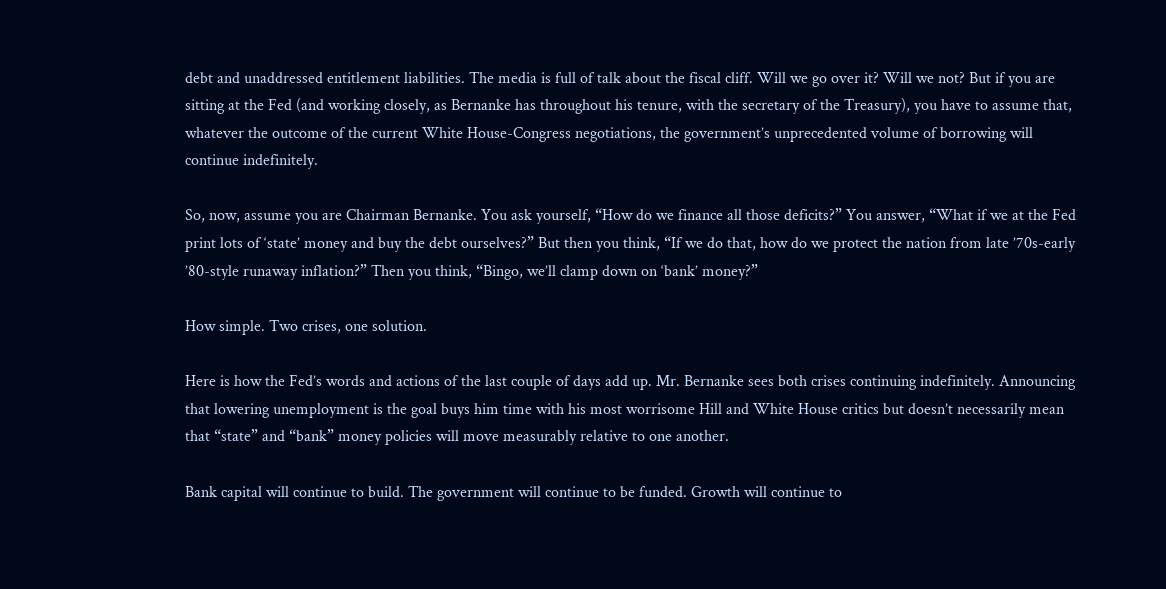debt and unaddressed entitlement liabilities. The media is full of talk about the fiscal cliff. Will we go over it? Will we not? But if you are sitting at the Fed (and working closely, as Bernanke has throughout his tenure, with the secretary of the Treasury), you have to assume that, whatever the outcome of the current White House-Congress negotiations, the government’s unprecedented volume of borrowing will continue indefinitely.

So, now, assume you are Chairman Bernanke. You ask yourself, “How do we finance all those deficits?” You answer, “What if we at the Fed print lots of ‘state’ money and buy the debt ourselves?” But then you think, “If we do that, how do we protect the nation from late ’70s-early ’80-style runaway inflation?” Then you think, “Bingo, we’ll clamp down on ‘bank’ money?”

How simple. Two crises, one solution.

Here is how the Fed’s words and actions of the last couple of days add up. Mr. Bernanke sees both crises continuing indefinitely. Announcing that lowering unemployment is the goal buys him time with his most worrisome Hill and White House critics but doesn’t necessarily mean that “state” and “bank” money policies will move measurably relative to one another.

Bank capital will continue to build. The government will continue to be funded. Growth will continue to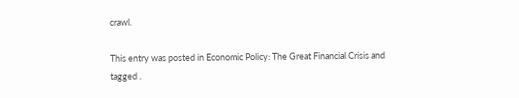crawl.

This entry was posted in Economic Policy: The Great Financial Crisis and tagged .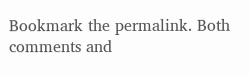Bookmark the permalink. Both comments and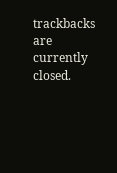trackbacks are currently closed.